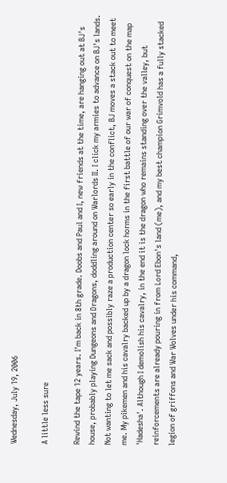Wednesday, July 19, 2006

A little less sure

Rewind the tape 12 years. I'm back in 8th grade. Doobs and Paul and I, new friends at the time, are hanging out at BJ's house, probably playing Dungeons and Dragons, doddling around on Warlords II. I click my armies to advance on BJ's lands. Not wanting to let me sack and possibly raze a production center so early in the conflict, BJ moves a stack out to meet me. My pikemen and his cavalry backed up by a dragon lock horms in the first battle of our war of conquest on the map 'Hadesha'. Although I demolish his cavalry, in the end it is the dragon who remains standing over the valley, but reinforcements are already pouring in from Lord Ebon's land (me), and my best champion Grimvold has a fully stacked legion of griffons and War Wolves under his command,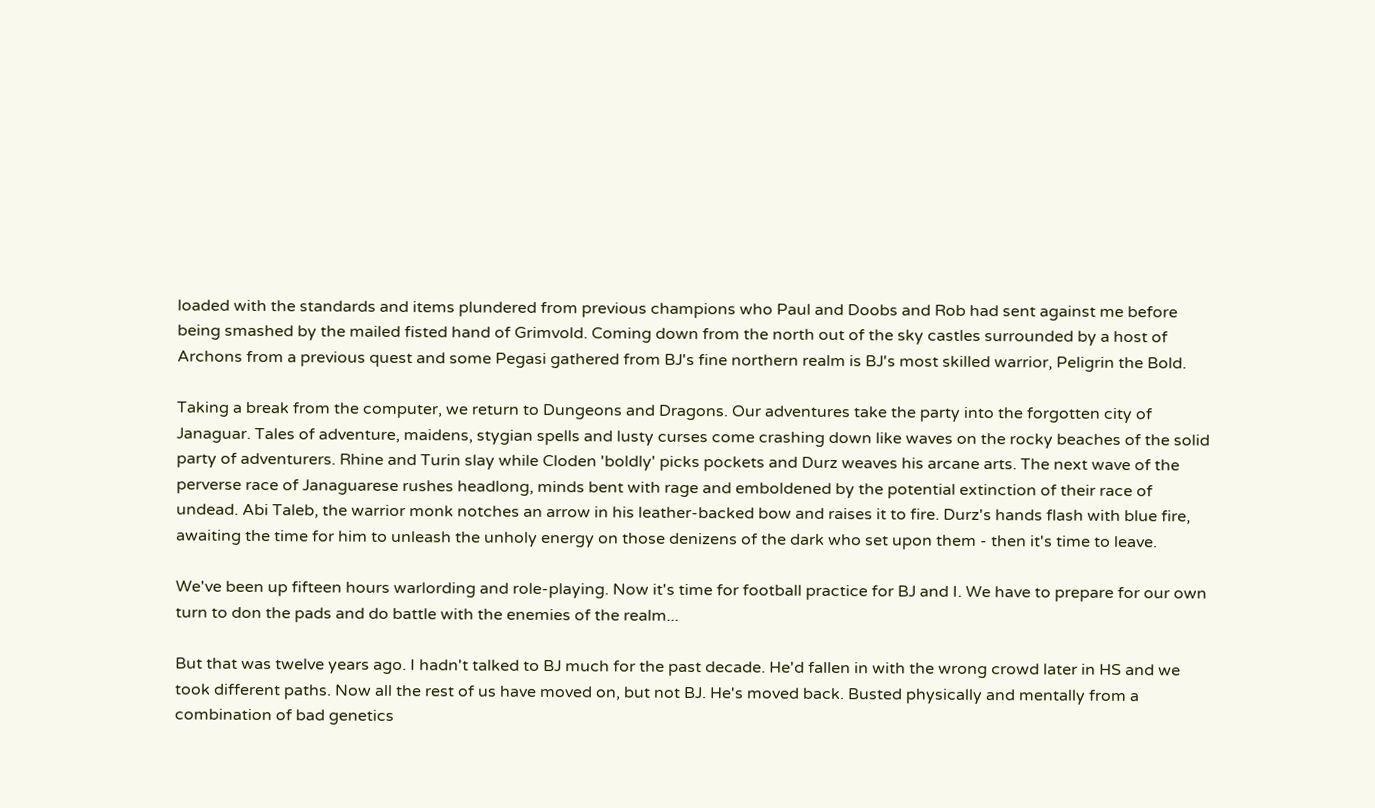loaded with the standards and items plundered from previous champions who Paul and Doobs and Rob had sent against me before being smashed by the mailed fisted hand of Grimvold. Coming down from the north out of the sky castles surrounded by a host of Archons from a previous quest and some Pegasi gathered from BJ's fine northern realm is BJ's most skilled warrior, Peligrin the Bold.

Taking a break from the computer, we return to Dungeons and Dragons. Our adventures take the party into the forgotten city of Janaguar. Tales of adventure, maidens, stygian spells and lusty curses come crashing down like waves on the rocky beaches of the solid party of adventurers. Rhine and Turin slay while Cloden 'boldly' picks pockets and Durz weaves his arcane arts. The next wave of the perverse race of Janaguarese rushes headlong, minds bent with rage and emboldened by the potential extinction of their race of undead. Abi Taleb, the warrior monk notches an arrow in his leather-backed bow and raises it to fire. Durz's hands flash with blue fire, awaiting the time for him to unleash the unholy energy on those denizens of the dark who set upon them - then it's time to leave.

We've been up fifteen hours warlording and role-playing. Now it's time for football practice for BJ and I. We have to prepare for our own turn to don the pads and do battle with the enemies of the realm...

But that was twelve years ago. I hadn't talked to BJ much for the past decade. He'd fallen in with the wrong crowd later in HS and we took different paths. Now all the rest of us have moved on, but not BJ. He's moved back. Busted physically and mentally from a combination of bad genetics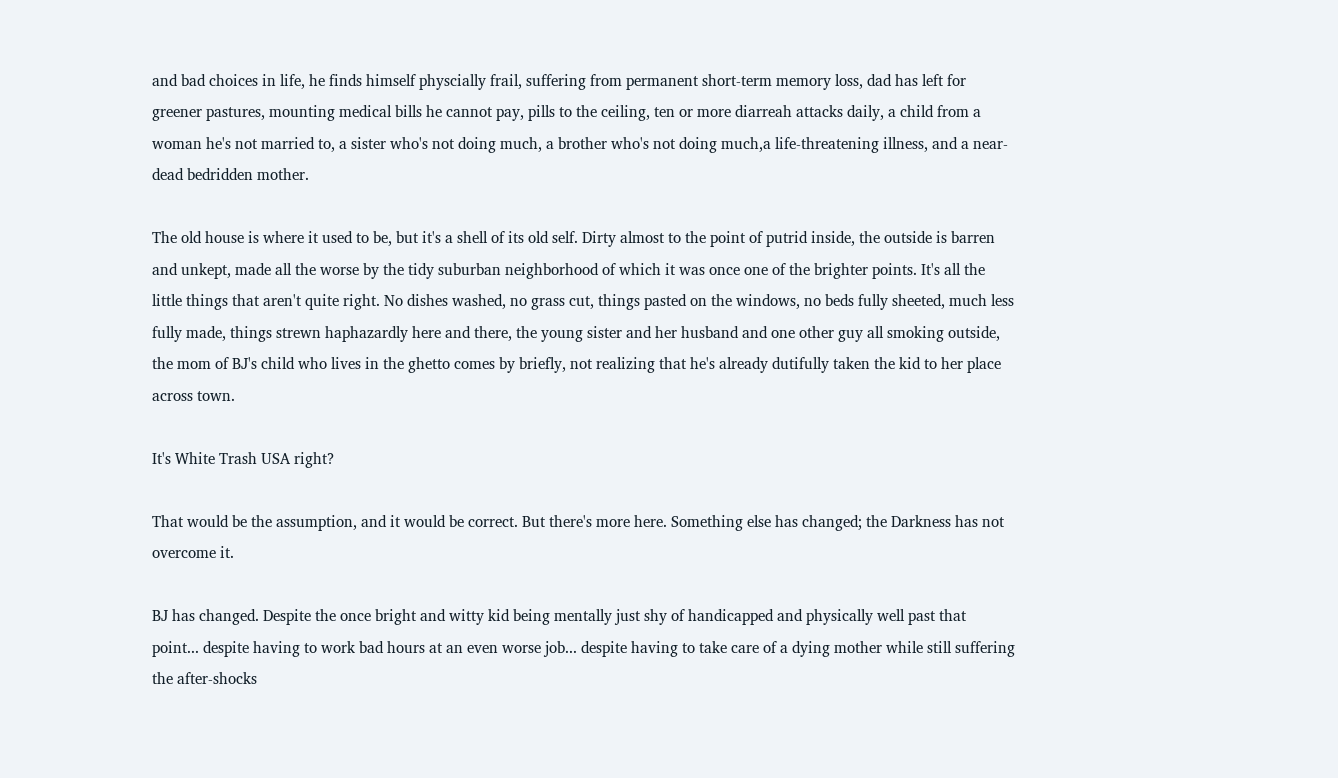and bad choices in life, he finds himself physcially frail, suffering from permanent short-term memory loss, dad has left for greener pastures, mounting medical bills he cannot pay, pills to the ceiling, ten or more diarreah attacks daily, a child from a woman he's not married to, a sister who's not doing much, a brother who's not doing much,a life-threatening illness, and a near-dead bedridden mother.

The old house is where it used to be, but it's a shell of its old self. Dirty almost to the point of putrid inside, the outside is barren and unkept, made all the worse by the tidy suburban neighborhood of which it was once one of the brighter points. It's all the little things that aren't quite right. No dishes washed, no grass cut, things pasted on the windows, no beds fully sheeted, much less fully made, things strewn haphazardly here and there, the young sister and her husband and one other guy all smoking outside, the mom of BJ's child who lives in the ghetto comes by briefly, not realizing that he's already dutifully taken the kid to her place across town.

It's White Trash USA right?

That would be the assumption, and it would be correct. But there's more here. Something else has changed; the Darkness has not overcome it.

BJ has changed. Despite the once bright and witty kid being mentally just shy of handicapped and physically well past that point... despite having to work bad hours at an even worse job... despite having to take care of a dying mother while still suffering the after-shocks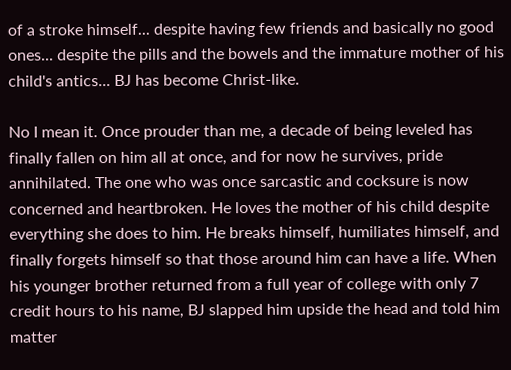of a stroke himself... despite having few friends and basically no good ones... despite the pills and the bowels and the immature mother of his child's antics... BJ has become Christ-like.

No I mean it. Once prouder than me, a decade of being leveled has finally fallen on him all at once, and for now he survives, pride annihilated. The one who was once sarcastic and cocksure is now concerned and heartbroken. He loves the mother of his child despite everything she does to him. He breaks himself, humiliates himself, and finally forgets himself so that those around him can have a life. When his younger brother returned from a full year of college with only 7 credit hours to his name, BJ slapped him upside the head and told him matter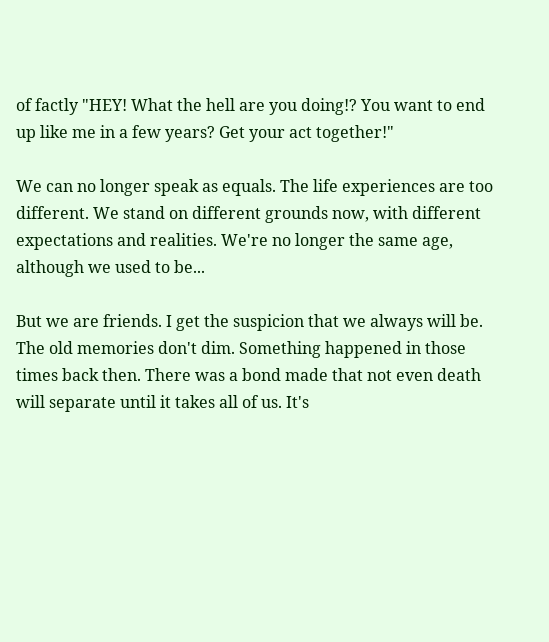of factly "HEY! What the hell are you doing!? You want to end up like me in a few years? Get your act together!"

We can no longer speak as equals. The life experiences are too different. We stand on different grounds now, with different expectations and realities. We're no longer the same age, although we used to be...

But we are friends. I get the suspicion that we always will be. The old memories don't dim. Something happened in those times back then. There was a bond made that not even death will separate until it takes all of us. It's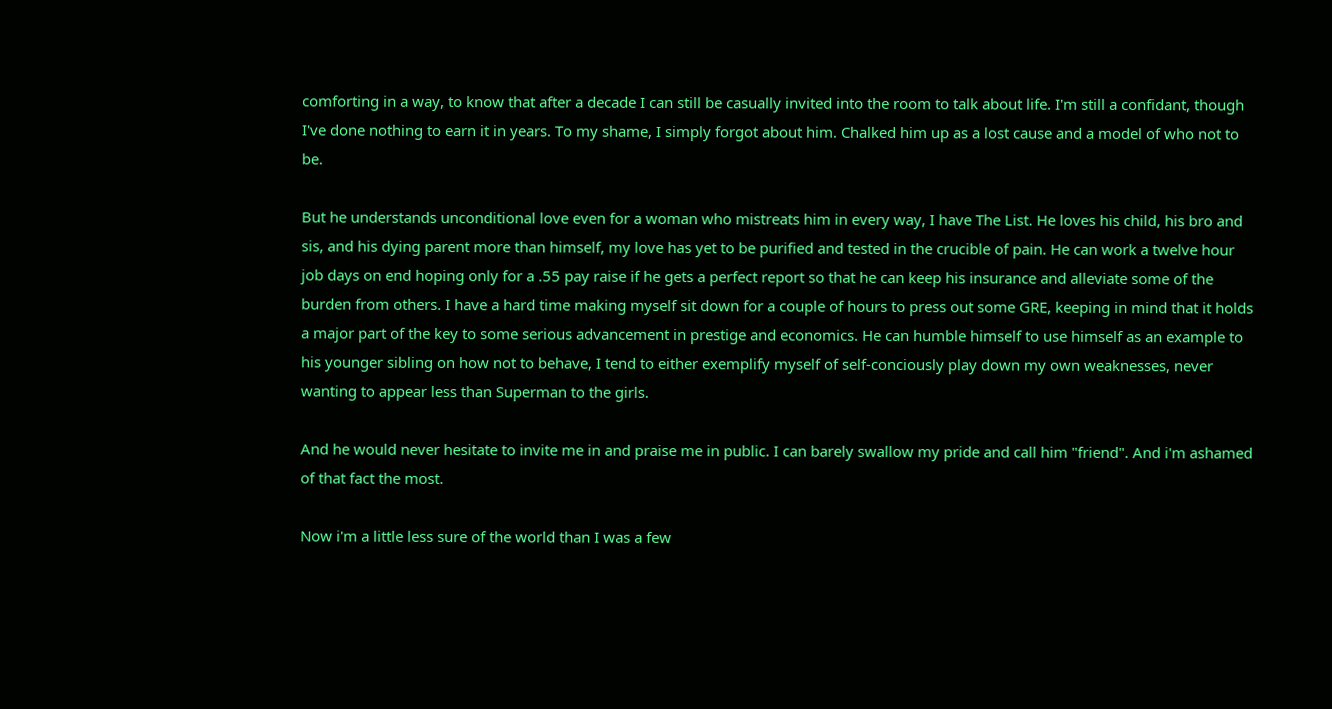comforting in a way, to know that after a decade I can still be casually invited into the room to talk about life. I'm still a confidant, though I've done nothing to earn it in years. To my shame, I simply forgot about him. Chalked him up as a lost cause and a model of who not to be.

But he understands unconditional love even for a woman who mistreats him in every way, I have The List. He loves his child, his bro and sis, and his dying parent more than himself, my love has yet to be purified and tested in the crucible of pain. He can work a twelve hour job days on end hoping only for a .55 pay raise if he gets a perfect report so that he can keep his insurance and alleviate some of the burden from others. I have a hard time making myself sit down for a couple of hours to press out some GRE, keeping in mind that it holds a major part of the key to some serious advancement in prestige and economics. He can humble himself to use himself as an example to his younger sibling on how not to behave, I tend to either exemplify myself of self-conciously play down my own weaknesses, never wanting to appear less than Superman to the girls.

And he would never hesitate to invite me in and praise me in public. I can barely swallow my pride and call him "friend". And i'm ashamed of that fact the most.

Now i'm a little less sure of the world than I was a few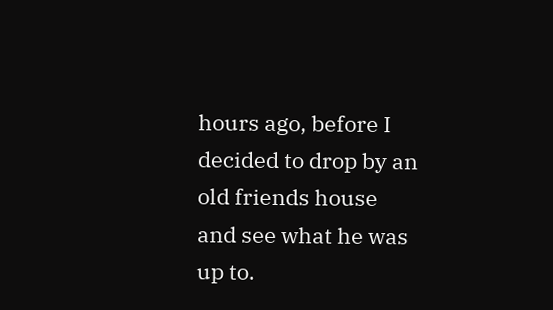hours ago, before I decided to drop by an old friends house and see what he was up to.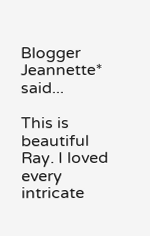Blogger Jeannette* said...

This is beautiful Ray. I loved every intricate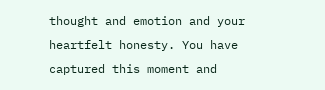thought and emotion and your heartfelt honesty. You have captured this moment and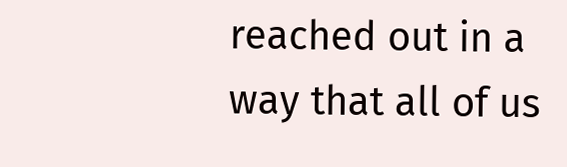reached out in a way that all of us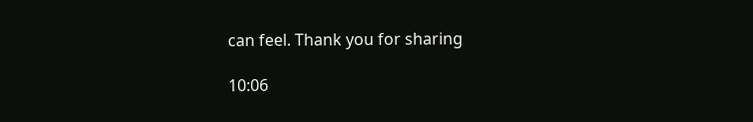can feel. Thank you for sharing

10:06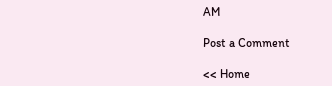AM

Post a Comment

<< Home